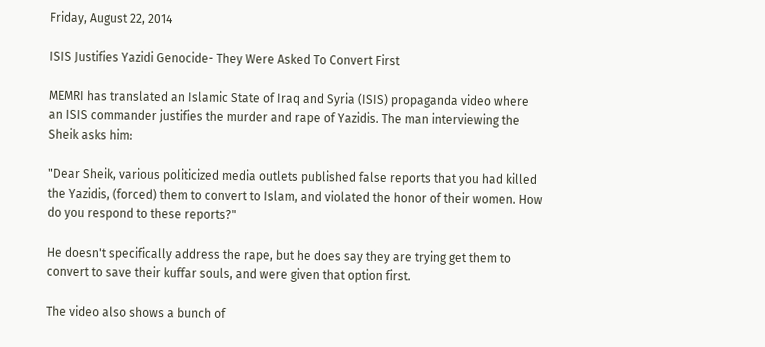Friday, August 22, 2014

ISIS Justifies Yazidi Genocide- They Were Asked To Convert First

MEMRI has translated an Islamic State of Iraq and Syria (ISIS) propaganda video where an ISIS commander justifies the murder and rape of Yazidis. The man interviewing the Sheik asks him:

"Dear Sheik, various politicized media outlets published false reports that you had killed the Yazidis, (forced) them to convert to Islam, and violated the honor of their women. How do you respond to these reports?"

He doesn't specifically address the rape, but he does say they are trying get them to convert to save their kuffar souls, and were given that option first.

The video also shows a bunch of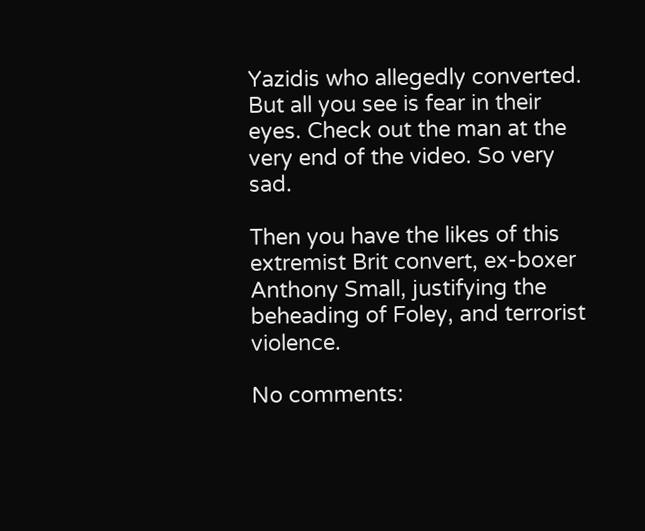Yazidis who allegedly converted. But all you see is fear in their eyes. Check out the man at the very end of the video. So very sad.

Then you have the likes of this extremist Brit convert, ex-boxer Anthony Small, justifying the beheading of Foley, and terrorist violence.

No comments: